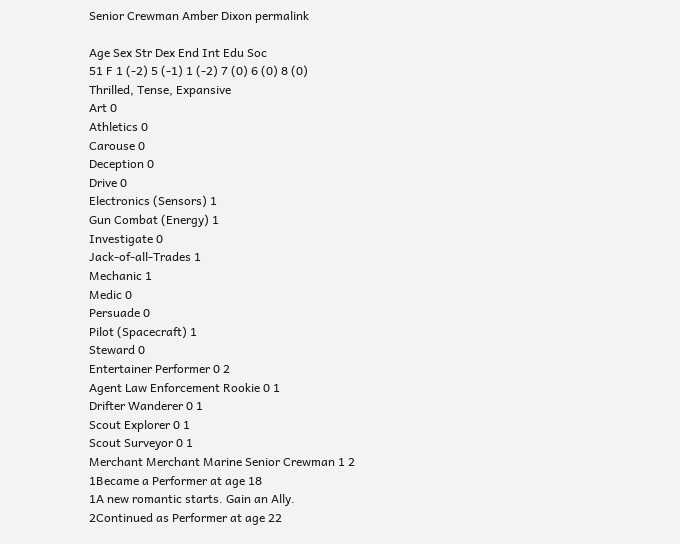Senior Crewman Amber Dixon permalink

Age Sex Str Dex End Int Edu Soc
51 F 1 (-2) 5 (-1) 1 (-2) 7 (0) 6 (0) 8 (0)
Thrilled, Tense, Expansive
Art 0
Athletics 0
Carouse 0
Deception 0
Drive 0
Electronics (Sensors) 1
Gun Combat (Energy) 1
Investigate 0
Jack-of-all-Trades 1
Mechanic 1
Medic 0
Persuade 0
Pilot (Spacecraft) 1
Steward 0
Entertainer Performer 0 2
Agent Law Enforcement Rookie 0 1
Drifter Wanderer 0 1
Scout Explorer 0 1
Scout Surveyor 0 1
Merchant Merchant Marine Senior Crewman 1 2
1Became a Performer at age 18
1A new romantic starts. Gain an Ally.
2Continued as Performer at age 22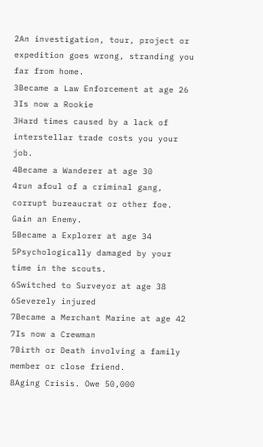2An investigation, tour, project or expedition goes wrong, stranding you far from home.
3Became a Law Enforcement at age 26
3Is now a Rookie
3Hard times caused by a lack of interstellar trade costs you your job.
4Became a Wanderer at age 30
4run afoul of a criminal gang, corrupt bureaucrat or other foe. Gain an Enemy.
5Became a Explorer at age 34
5Psychologically damaged by your time in the scouts.
6Switched to Surveyor at age 38
6Severely injured
7Became a Merchant Marine at age 42
7Is now a Crewman
7Birth or Death involving a family member or close friend.
8Aging Crisis. Owe 50,000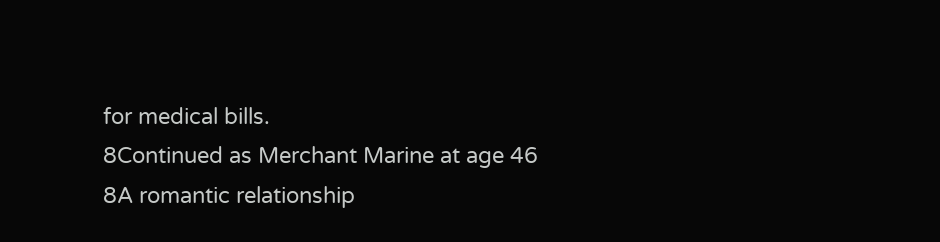for medical bills.
8Continued as Merchant Marine at age 46
8A romantic relationship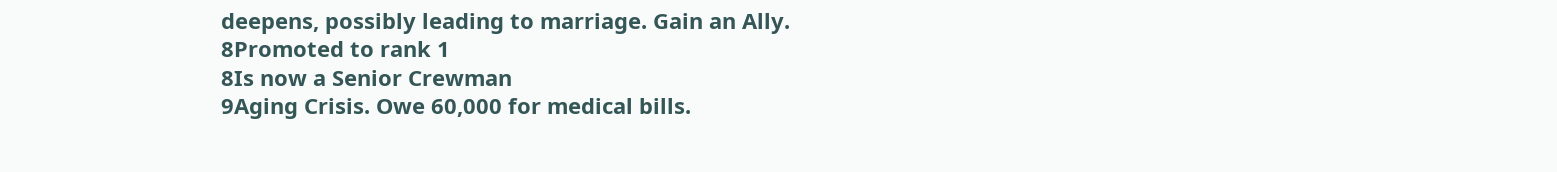deepens, possibly leading to marriage. Gain an Ally.
8Promoted to rank 1
8Is now a Senior Crewman
9Aging Crisis. Owe 60,000 for medical bills.